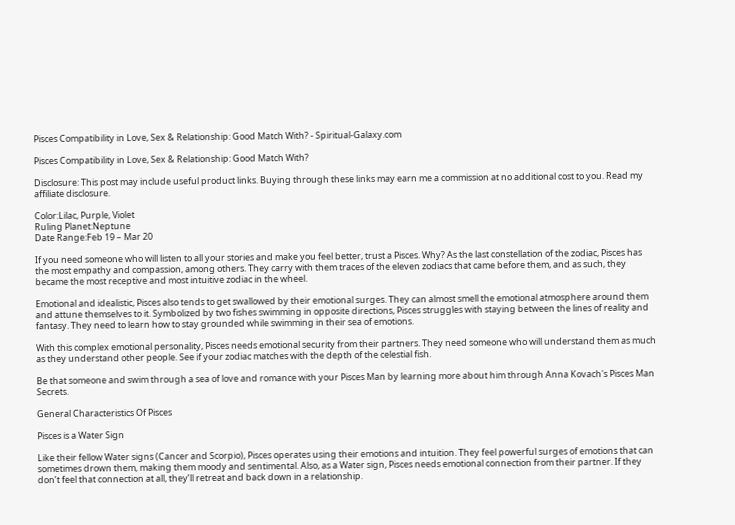Pisces Compatibility in Love, Sex & Relationship: Good Match With? - Spiritual-Galaxy.com

Pisces Compatibility in Love, Sex & Relationship: Good Match With?

Disclosure: This post may include useful product links. Buying through these links may earn me a commission at no additional cost to you. Read my affiliate disclosure.

Color:Lilac, Purple, Violet
Ruling Planet:Neptune
Date Range:Feb 19 – Mar 20

If you need someone who will listen to all your stories and make you feel better, trust a Pisces. Why? As the last constellation of the zodiac, Pisces has the most empathy and compassion, among others. They carry with them traces of the eleven zodiacs that came before them, and as such, they became the most receptive and most intuitive zodiac in the wheel.

Emotional and idealistic, Pisces also tends to get swallowed by their emotional surges. They can almost smell the emotional atmosphere around them and attune themselves to it. Symbolized by two fishes swimming in opposite directions, Pisces struggles with staying between the lines of reality and fantasy. They need to learn how to stay grounded while swimming in their sea of emotions.

With this complex emotional personality, Pisces needs emotional security from their partners. They need someone who will understand them as much as they understand other people. See if your zodiac matches with the depth of the celestial fish.

Be that someone and swim through a sea of love and romance with your Pisces Man by learning more about him through Anna Kovach's Pisces Man Secrets.

General Characteristics Of Pisces

Pisces is a Water Sign

Like their fellow Water signs (Cancer and Scorpio), Pisces operates using their emotions and intuition. They feel powerful surges of emotions that can sometimes drown them, making them moody and sentimental. Also, as a Water sign, Pisces needs emotional connection from their partner. If they don’t feel that connection at all, they’ll retreat and back down in a relationship.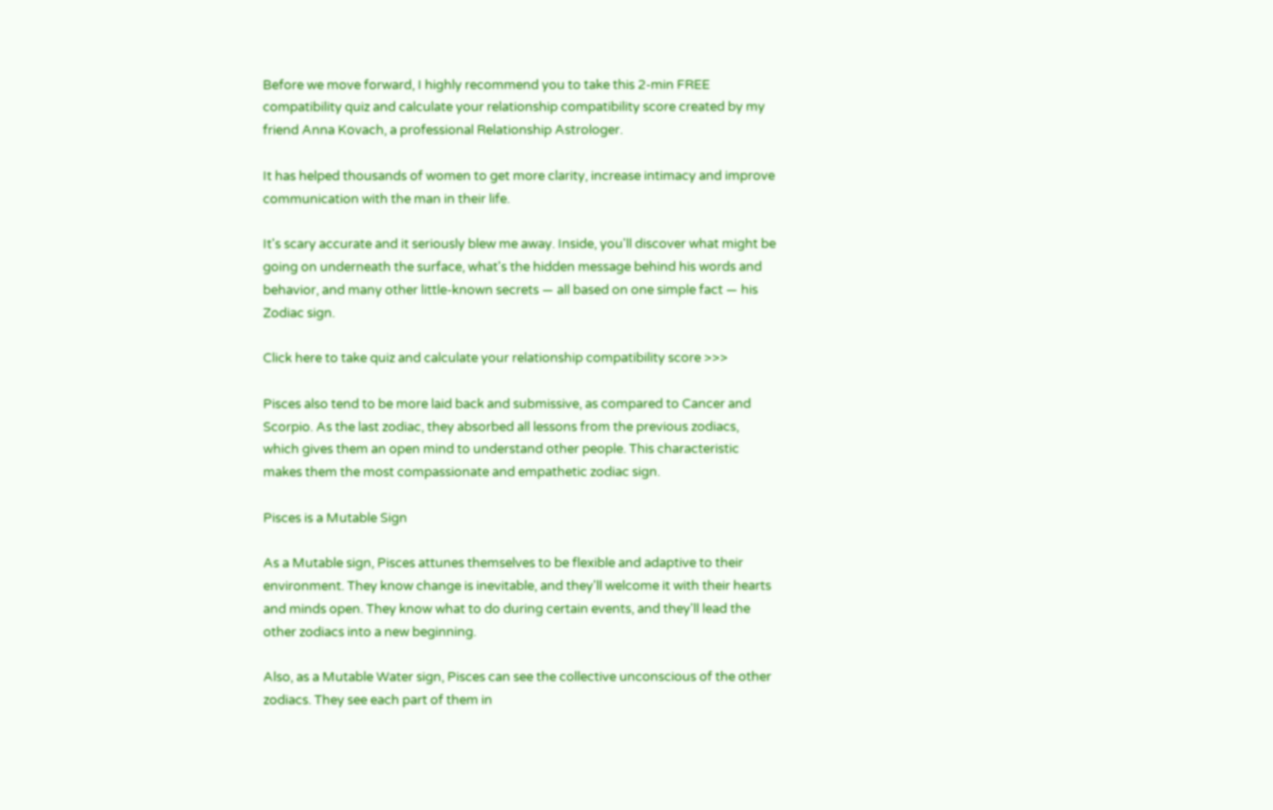Before we move forward, I highly recommend you to take this 2-min FREE compatibility quiz and calculate your relationship compatibility score created by my friend Anna Kovach, a professional Relationship Astrologer.

It has helped thousands of women to get more clarity, increase intimacy and improve communication with the man in their life.

It's scary accurate and it seriously blew me away. Inside, you'll discover what might be going on underneath the surface, what's the hidden message behind his words and behavior, and many other little-known secrets — all based on one simple fact — his Zodiac sign.

Click here to take quiz and calculate your relationship compatibility score >>>

Pisces also tend to be more laid back and submissive, as compared to Cancer and Scorpio. As the last zodiac, they absorbed all lessons from the previous zodiacs, which gives them an open mind to understand other people. This characteristic makes them the most compassionate and empathetic zodiac sign.

Pisces is a Mutable Sign

As a Mutable sign, Pisces attunes themselves to be flexible and adaptive to their environment. They know change is inevitable, and they'll welcome it with their hearts and minds open. They know what to do during certain events, and they'll lead the other zodiacs into a new beginning.

Also, as a Mutable Water sign, Pisces can see the collective unconscious of the other zodiacs. They see each part of them in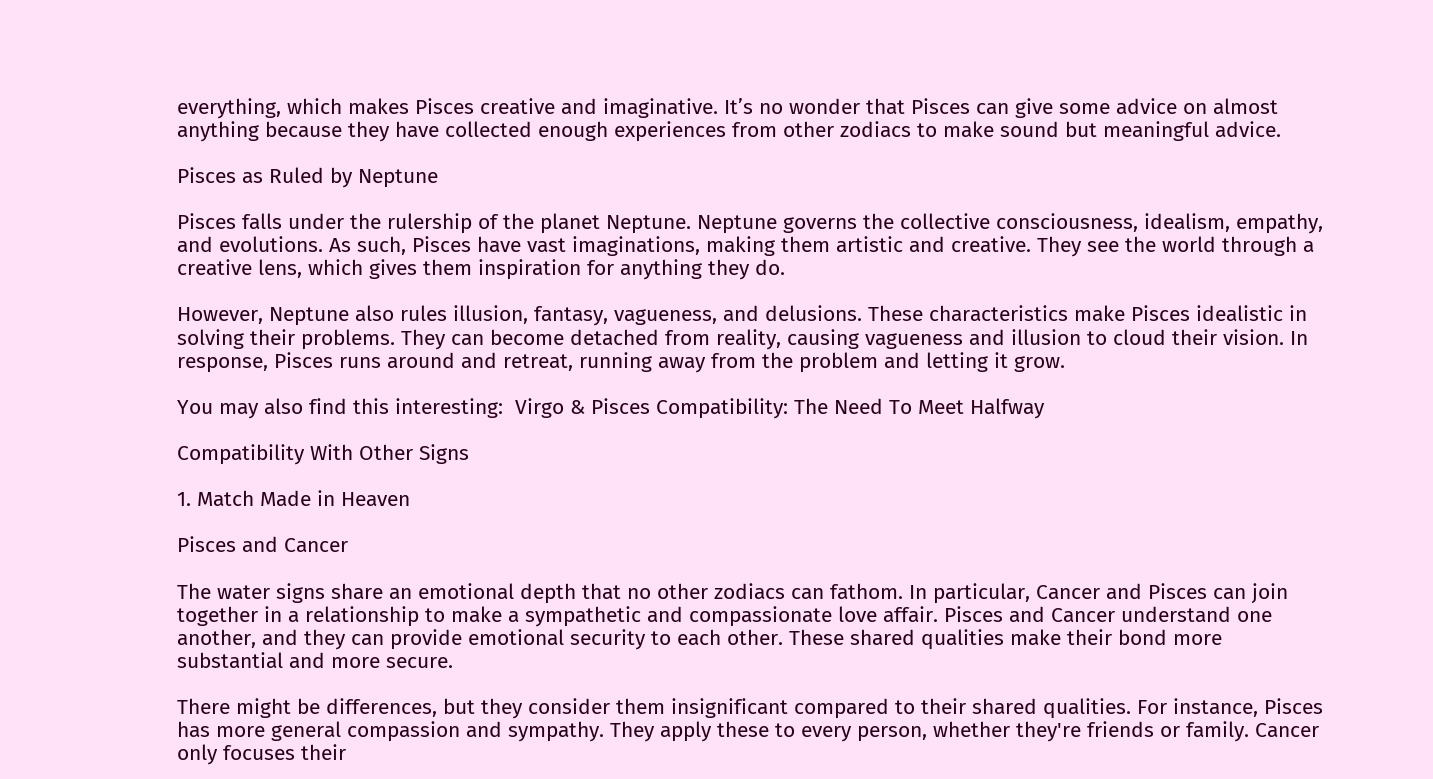everything, which makes Pisces creative and imaginative. It’s no wonder that Pisces can give some advice on almost anything because they have collected enough experiences from other zodiacs to make sound but meaningful advice.

Pisces as Ruled by Neptune

Pisces falls under the rulership of the planet Neptune. Neptune governs the collective consciousness, idealism, empathy, and evolutions. As such, Pisces have vast imaginations, making them artistic and creative. They see the world through a creative lens, which gives them inspiration for anything they do.

However, Neptune also rules illusion, fantasy, vagueness, and delusions. These characteristics make Pisces idealistic in solving their problems. They can become detached from reality, causing vagueness and illusion to cloud their vision. In response, Pisces runs around and retreat, running away from the problem and letting it grow.

You may also find this interesting:  Virgo & Pisces Compatibility: The Need To Meet Halfway

Compatibility With Other Signs

1. Match Made in Heaven

Pisces and Cancer

The water signs share an emotional depth that no other zodiacs can fathom. In particular, Cancer and Pisces can join together in a relationship to make a sympathetic and compassionate love affair. Pisces and Cancer understand one another, and they can provide emotional security to each other. These shared qualities make their bond more substantial and more secure.

There might be differences, but they consider them insignificant compared to their shared qualities. For instance, Pisces has more general compassion and sympathy. They apply these to every person, whether they're friends or family. Cancer only focuses their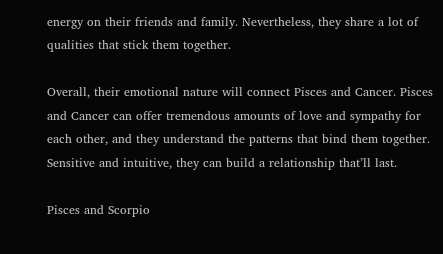energy on their friends and family. Nevertheless, they share a lot of qualities that stick them together.

Overall, their emotional nature will connect Pisces and Cancer. Pisces and Cancer can offer tremendous amounts of love and sympathy for each other, and they understand the patterns that bind them together. Sensitive and intuitive, they can build a relationship that’ll last.

Pisces and Scorpio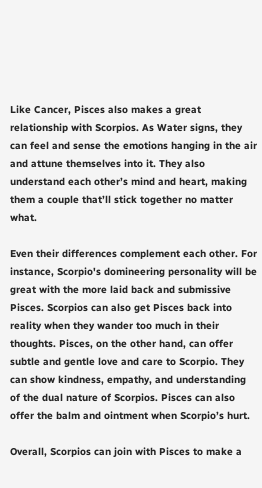Like Cancer, Pisces also makes a great relationship with Scorpios. As Water signs, they can feel and sense the emotions hanging in the air and attune themselves into it. They also understand each other’s mind and heart, making them a couple that’ll stick together no matter what.

Even their differences complement each other. For instance, Scorpio's domineering personality will be great with the more laid back and submissive Pisces. Scorpios can also get Pisces back into reality when they wander too much in their thoughts. Pisces, on the other hand, can offer subtle and gentle love and care to Scorpio. They can show kindness, empathy, and understanding of the dual nature of Scorpios. Pisces can also offer the balm and ointment when Scorpio’s hurt.

Overall, Scorpios can join with Pisces to make a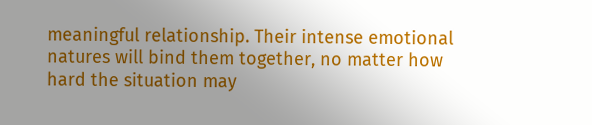meaningful relationship. Their intense emotional natures will bind them together, no matter how hard the situation may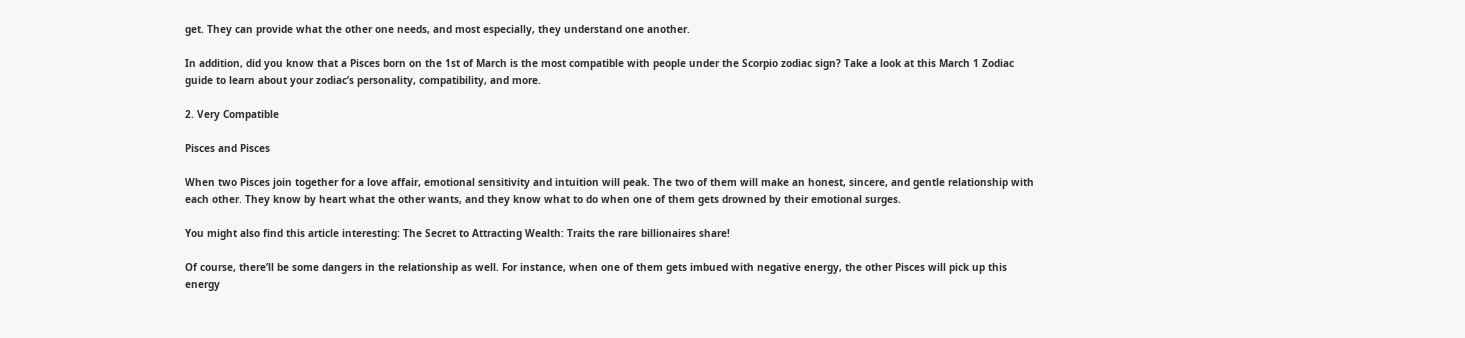get. They can provide what the other one needs, and most especially, they understand one another.

In addition, did you know that a Pisces born on the 1st of March is the most compatible with people under the Scorpio zodiac sign? Take a look at this March 1 Zodiac guide to learn about your zodiac’s personality, compatibility, and more.

2. Very Compatible

Pisces and Pisces

When two Pisces join together for a love affair, emotional sensitivity and intuition will peak. The two of them will make an honest, sincere, and gentle relationship with each other. They know by heart what the other wants, and they know what to do when one of them gets drowned by their emotional surges.

You might also find this article interesting: The Secret to Attracting Wealth: Traits the rare billionaires share!

Of course, there’ll be some dangers in the relationship as well. For instance, when one of them gets imbued with negative energy, the other Pisces will pick up this energy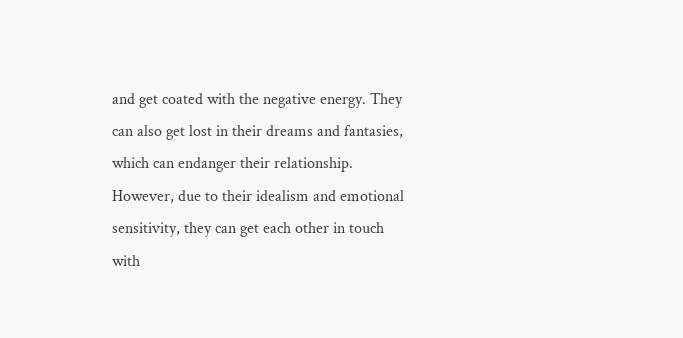and get coated with the negative energy. They can also get lost in their dreams and fantasies, which can endanger their relationship. However, due to their idealism and emotional sensitivity, they can get each other in touch with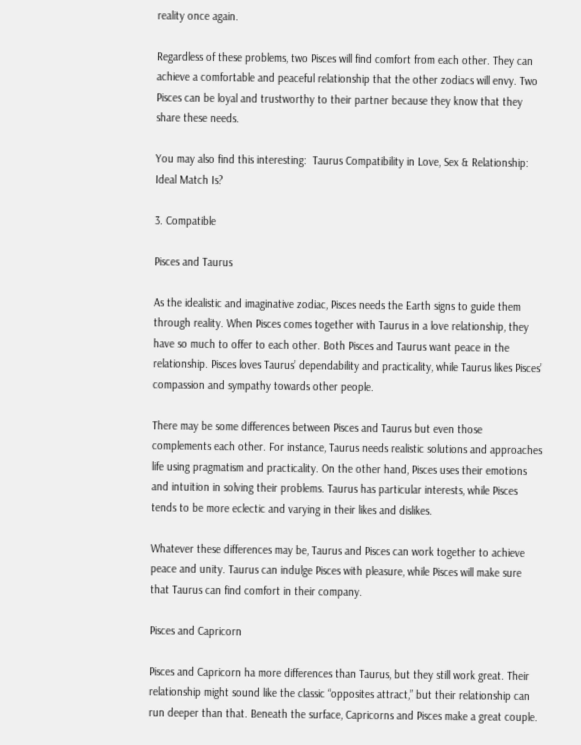reality once again.

Regardless of these problems, two Pisces will find comfort from each other. They can achieve a comfortable and peaceful relationship that the other zodiacs will envy. Two Pisces can be loyal and trustworthy to their partner because they know that they share these needs.

You may also find this interesting:  Taurus Compatibility in Love, Sex & Relationship: Ideal Match Is?

3. Compatible

Pisces and Taurus

As the idealistic and imaginative zodiac, Pisces needs the Earth signs to guide them through reality. When Pisces comes together with Taurus in a love relationship, they have so much to offer to each other. Both Pisces and Taurus want peace in the relationship. Pisces loves Taurus’ dependability and practicality, while Taurus likes Pisces’ compassion and sympathy towards other people.

There may be some differences between Pisces and Taurus but even those complements each other. For instance, Taurus needs realistic solutions and approaches life using pragmatism and practicality. On the other hand, Pisces uses their emotions and intuition in solving their problems. Taurus has particular interests, while Pisces tends to be more eclectic and varying in their likes and dislikes.

Whatever these differences may be, Taurus and Pisces can work together to achieve peace and unity. Taurus can indulge Pisces with pleasure, while Pisces will make sure that Taurus can find comfort in their company.

Pisces and Capricorn

Pisces and Capricorn ha more differences than Taurus, but they still work great. Their relationship might sound like the classic “opposites attract,” but their relationship can run deeper than that. Beneath the surface, Capricorns and Pisces make a great couple.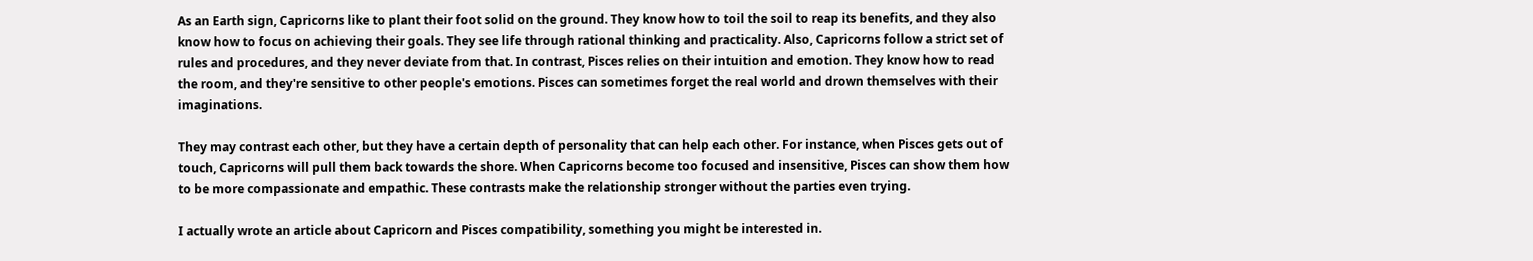As an Earth sign, Capricorns like to plant their foot solid on the ground. They know how to toil the soil to reap its benefits, and they also know how to focus on achieving their goals. They see life through rational thinking and practicality. Also, Capricorns follow a strict set of rules and procedures, and they never deviate from that. In contrast, Pisces relies on their intuition and emotion. They know how to read the room, and they're sensitive to other people's emotions. Pisces can sometimes forget the real world and drown themselves with their imaginations.

They may contrast each other, but they have a certain depth of personality that can help each other. For instance, when Pisces gets out of touch, Capricorns will pull them back towards the shore. When Capricorns become too focused and insensitive, Pisces can show them how to be more compassionate and empathic. These contrasts make the relationship stronger without the parties even trying.

I actually wrote an article about Capricorn and Pisces compatibility, something you might be interested in.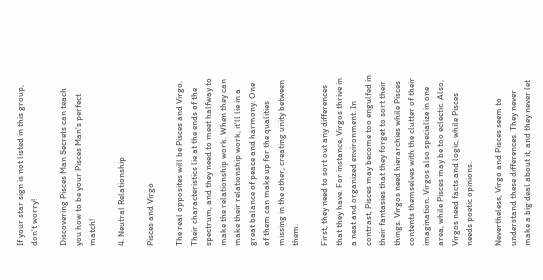If your star sign is not listed in this group, don't worry!

Discovering Pisces Man Secrets can teach you how to be your Pisces Man's perfect match!

4. Neutral Relationship

Pisces and Virgo

The real opposites will be Pisces and Virgo. Their characteristics lie at the ends of the spectrum, and they need to meet halfway to make the relationship work. When they can make their relationship work, it'll lie in a great balance of peace and harmony. One of them can make up for the qualities missing in the other, creating unity between them.

First, they need to sort out any differences that they have. For instance, Virgos thrive in a neat and organized environment. In contrast, Pisces may become too engulfed in their fantasies that they forget to sort their things. Virgos need hierarchies while Pisces contents themselves with the clutter of their imagination. Virgos also specialize in one area, while Pisces may be too eclectic. Also, Virgos need facts and logic, while Pisces needs poetic opinions.

Nevertheless, Virgo and Pisces seem to understand these differences. They never make a big deal about it, and they never let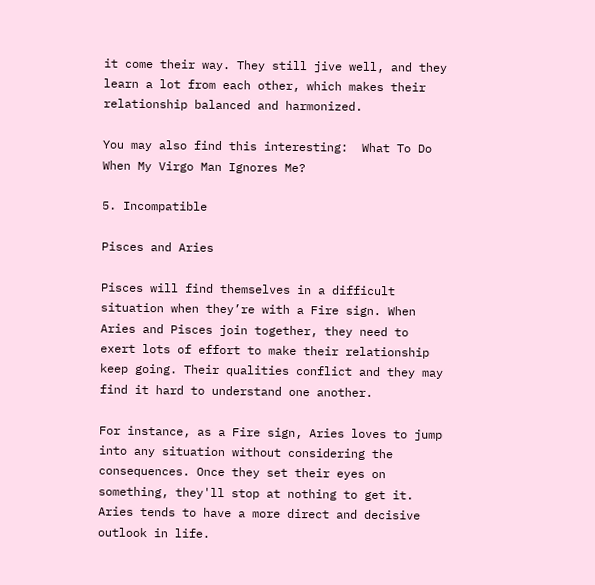it come their way. They still jive well, and they learn a lot from each other, which makes their relationship balanced and harmonized.

You may also find this interesting:  What To Do When My Virgo Man Ignores Me?

5. Incompatible

Pisces and Aries

Pisces will find themselves in a difficult situation when they’re with a Fire sign. When Aries and Pisces join together, they need to exert lots of effort to make their relationship keep going. Their qualities conflict and they may find it hard to understand one another.

For instance, as a Fire sign, Aries loves to jump into any situation without considering the consequences. Once they set their eyes on something, they'll stop at nothing to get it. Aries tends to have a more direct and decisive outlook in life.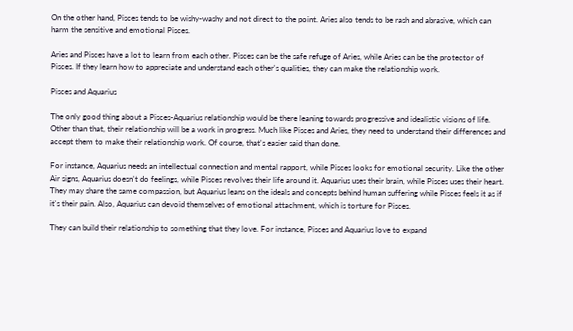On the other hand, Pisces tends to be wishy-washy and not direct to the point. Aries also tends to be rash and abrasive, which can harm the sensitive and emotional Pisces.

Aries and Pisces have a lot to learn from each other. Pisces can be the safe refuge of Aries, while Aries can be the protector of Pisces. If they learn how to appreciate and understand each other's qualities, they can make the relationship work.

Pisces and Aquarius

The only good thing about a Pisces-Aquarius relationship would be there leaning towards progressive and idealistic visions of life. Other than that, their relationship will be a work in progress. Much like Pisces and Aries, they need to understand their differences and accept them to make their relationship work. Of course, that's easier said than done.

For instance, Aquarius needs an intellectual connection and mental rapport, while Pisces looks for emotional security. Like the other Air signs, Aquarius doesn't do feelings, while Pisces revolves their life around it. Aquarius uses their brain, while Pisces uses their heart. They may share the same compassion, but Aquarius leans on the ideals and concepts behind human suffering while Pisces feels it as if it's their pain. Also, Aquarius can devoid themselves of emotional attachment, which is torture for Pisces.

They can build their relationship to something that they love. For instance, Pisces and Aquarius love to expand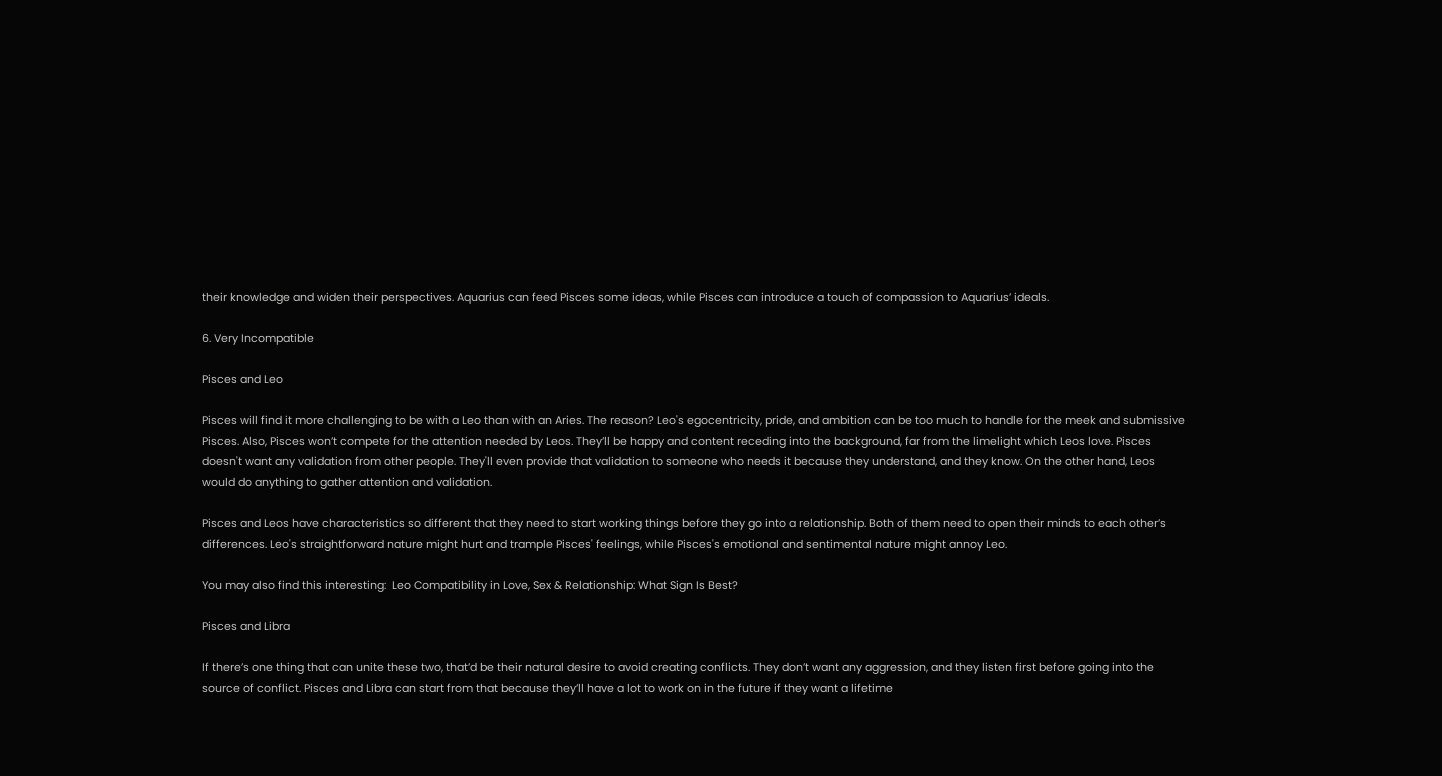their knowledge and widen their perspectives. Aquarius can feed Pisces some ideas, while Pisces can introduce a touch of compassion to Aquarius’ ideals.

6. Very Incompatible

Pisces and Leo

Pisces will find it more challenging to be with a Leo than with an Aries. The reason? Leo's egocentricity, pride, and ambition can be too much to handle for the meek and submissive Pisces. Also, Pisces won’t compete for the attention needed by Leos. They’ll be happy and content receding into the background, far from the limelight which Leos love. Pisces doesn't want any validation from other people. They'll even provide that validation to someone who needs it because they understand, and they know. On the other hand, Leos would do anything to gather attention and validation.

Pisces and Leos have characteristics so different that they need to start working things before they go into a relationship. Both of them need to open their minds to each other’s differences. Leo's straightforward nature might hurt and trample Pisces' feelings, while Pisces's emotional and sentimental nature might annoy Leo.

You may also find this interesting:  Leo Compatibility in Love, Sex & Relationship: What Sign Is Best?

Pisces and Libra

If there’s one thing that can unite these two, that’d be their natural desire to avoid creating conflicts. They don’t want any aggression, and they listen first before going into the source of conflict. Pisces and Libra can start from that because they’ll have a lot to work on in the future if they want a lifetime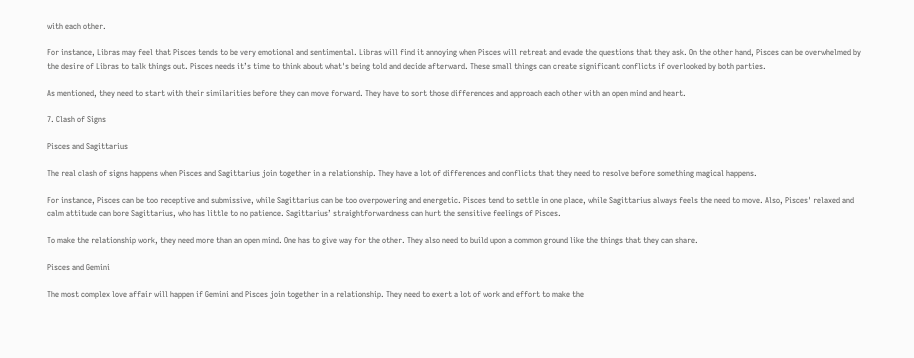with each other.

For instance, Libras may feel that Pisces tends to be very emotional and sentimental. Libras will find it annoying when Pisces will retreat and evade the questions that they ask. On the other hand, Pisces can be overwhelmed by the desire of Libras to talk things out. Pisces needs it’s time to think about what's being told and decide afterward. These small things can create significant conflicts if overlooked by both parties.

As mentioned, they need to start with their similarities before they can move forward. They have to sort those differences and approach each other with an open mind and heart.

7. Clash of Signs

Pisces and Sagittarius

The real clash of signs happens when Pisces and Sagittarius join together in a relationship. They have a lot of differences and conflicts that they need to resolve before something magical happens.

For instance, Pisces can be too receptive and submissive, while Sagittarius can be too overpowering and energetic. Pisces tend to settle in one place, while Sagittarius always feels the need to move. Also, Pisces' relaxed and calm attitude can bore Sagittarius, who has little to no patience. Sagittarius’ straightforwardness can hurt the sensitive feelings of Pisces.

To make the relationship work, they need more than an open mind. One has to give way for the other. They also need to build upon a common ground like the things that they can share.

Pisces and Gemini

The most complex love affair will happen if Gemini and Pisces join together in a relationship. They need to exert a lot of work and effort to make the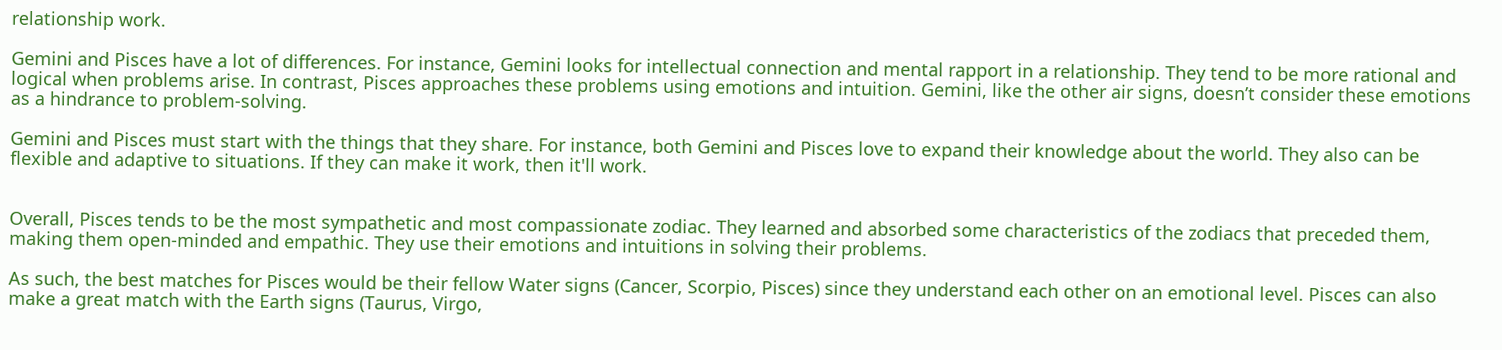relationship work.

Gemini and Pisces have a lot of differences. For instance, Gemini looks for intellectual connection and mental rapport in a relationship. They tend to be more rational and logical when problems arise. In contrast, Pisces approaches these problems using emotions and intuition. Gemini, like the other air signs, doesn’t consider these emotions as a hindrance to problem-solving.

Gemini and Pisces must start with the things that they share. For instance, both Gemini and Pisces love to expand their knowledge about the world. They also can be flexible and adaptive to situations. If they can make it work, then it'll work.


Overall, Pisces tends to be the most sympathetic and most compassionate zodiac. They learned and absorbed some characteristics of the zodiacs that preceded them, making them open-minded and empathic. They use their emotions and intuitions in solving their problems.

As such, the best matches for Pisces would be their fellow Water signs (Cancer, Scorpio, Pisces) since they understand each other on an emotional level. Pisces can also make a great match with the Earth signs (Taurus, Virgo,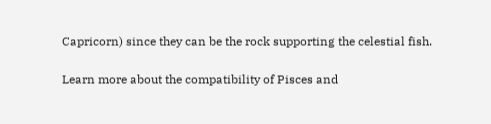Capricorn) since they can be the rock supporting the celestial fish.

Learn more about the compatibility of Pisces and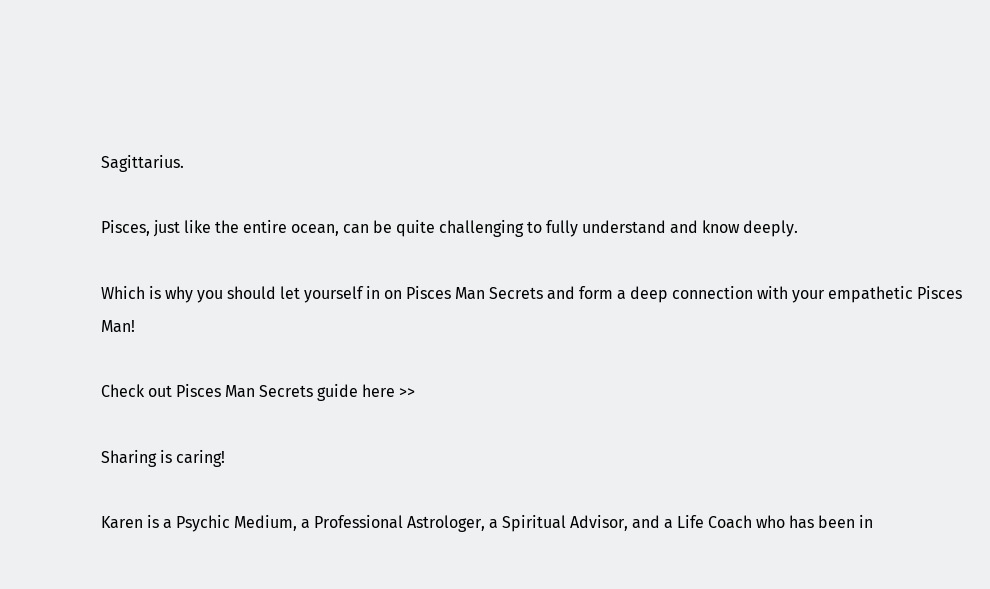Sagittarius.

Pisces, just like the entire ocean, can be quite challenging to fully understand and know deeply.

Which is why you should let yourself in on Pisces Man Secrets and form a deep connection with your empathetic Pisces Man!

Check out Pisces Man Secrets guide here >>

Sharing is caring!

Karen is a Psychic Medium, a Professional Astrologer, a Spiritual Advisor, and a Life Coach who has been in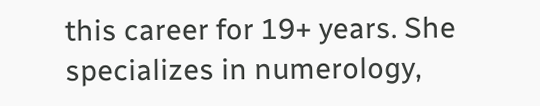this career for 19+ years. She specializes in numerology,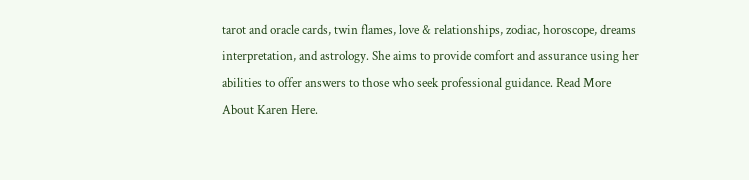tarot and oracle cards, twin flames, love & relationships, zodiac, horoscope, dreams interpretation, and astrology. She aims to provide comfort and assurance using her abilities to offer answers to those who seek professional guidance. Read More About Karen Here.